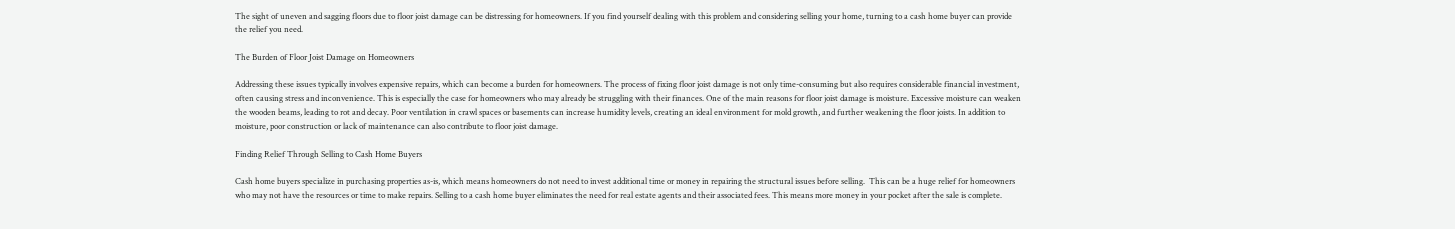The sight of uneven and sagging floors due to floor joist damage can be distressing for homeowners. If you find yourself dealing with this problem and considering selling your home, turning to a cash home buyer can provide the relief you need.

The Burden of Floor Joist Damage on Homeowners

Addressing these issues typically involves expensive repairs, which can become a burden for homeowners. The process of fixing floor joist damage is not only time-consuming but also requires considerable financial investment, often causing stress and inconvenience. This is especially the case for homeowners who may already be struggling with their finances. One of the main reasons for floor joist damage is moisture. Excessive moisture can weaken the wooden beams, leading to rot and decay. Poor ventilation in crawl spaces or basements can increase humidity levels, creating an ideal environment for mold growth, and further weakening the floor joists. In addition to moisture, poor construction or lack of maintenance can also contribute to floor joist damage.

Finding Relief Through Selling to Cash Home Buyers

Cash home buyers specialize in purchasing properties as-is, which means homeowners do not need to invest additional time or money in repairing the structural issues before selling.  This can be a huge relief for homeowners who may not have the resources or time to make repairs. Selling to a cash home buyer eliminates the need for real estate agents and their associated fees. This means more money in your pocket after the sale is complete.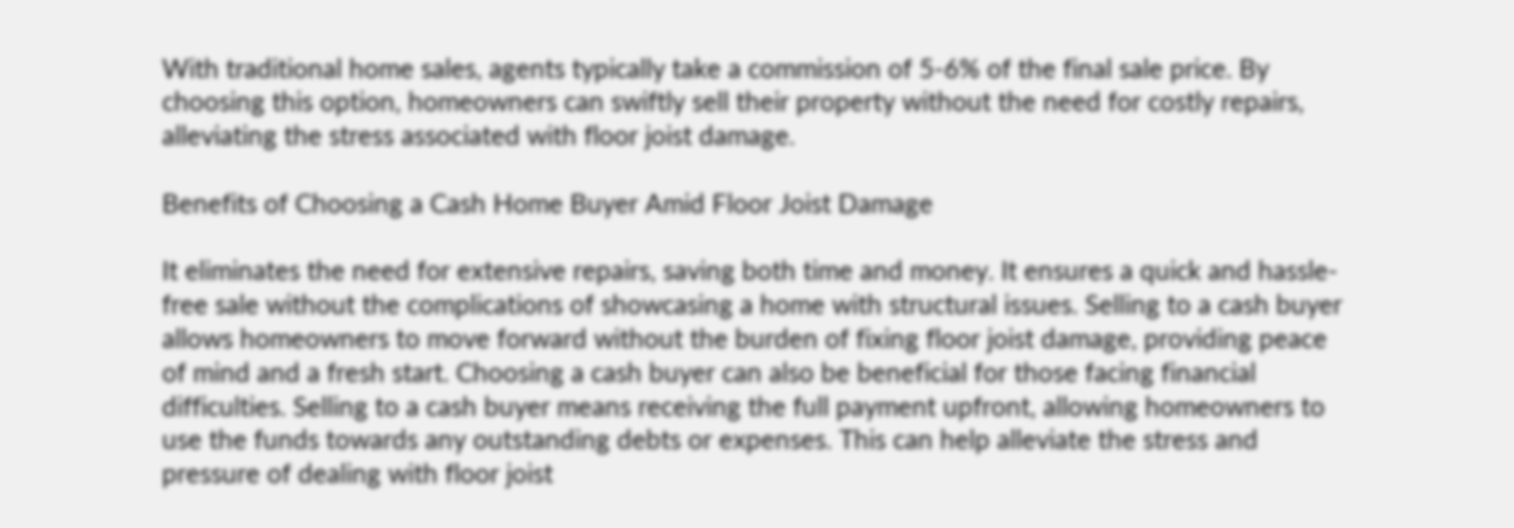With traditional home sales, agents typically take a commission of 5-6% of the final sale price. By choosing this option, homeowners can swiftly sell their property without the need for costly repairs, alleviating the stress associated with floor joist damage.

Benefits of Choosing a Cash Home Buyer Amid Floor Joist Damage

It eliminates the need for extensive repairs, saving both time and money. It ensures a quick and hassle-free sale without the complications of showcasing a home with structural issues. Selling to a cash buyer allows homeowners to move forward without the burden of fixing floor joist damage, providing peace of mind and a fresh start. Choosing a cash buyer can also be beneficial for those facing financial difficulties. Selling to a cash buyer means receiving the full payment upfront, allowing homeowners to use the funds towards any outstanding debts or expenses. This can help alleviate the stress and pressure of dealing with floor joist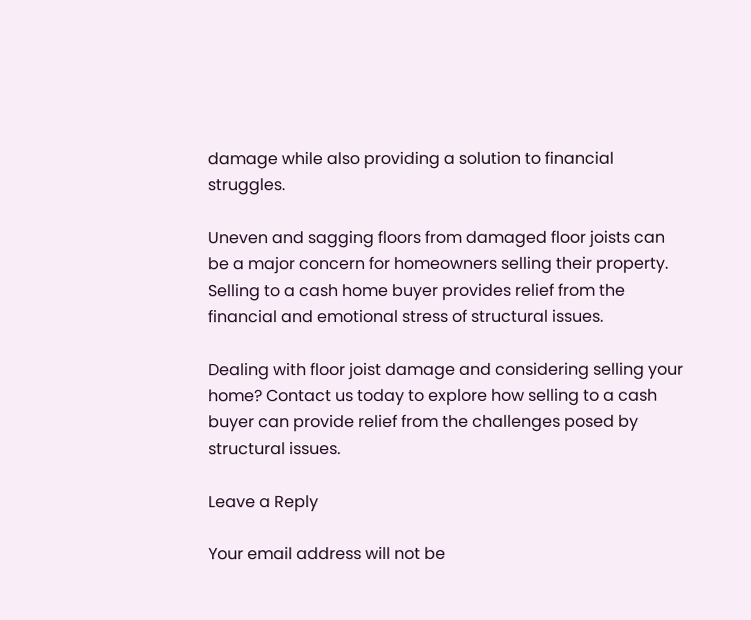damage while also providing a solution to financial struggles.

Uneven and sagging floors from damaged floor joists can be a major concern for homeowners selling their property. Selling to a cash home buyer provides relief from the financial and emotional stress of structural issues.

Dealing with floor joist damage and considering selling your home? Contact us today to explore how selling to a cash buyer can provide relief from the challenges posed by structural issues.

Leave a Reply

Your email address will not be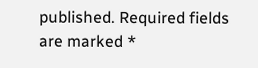published. Required fields are marked *